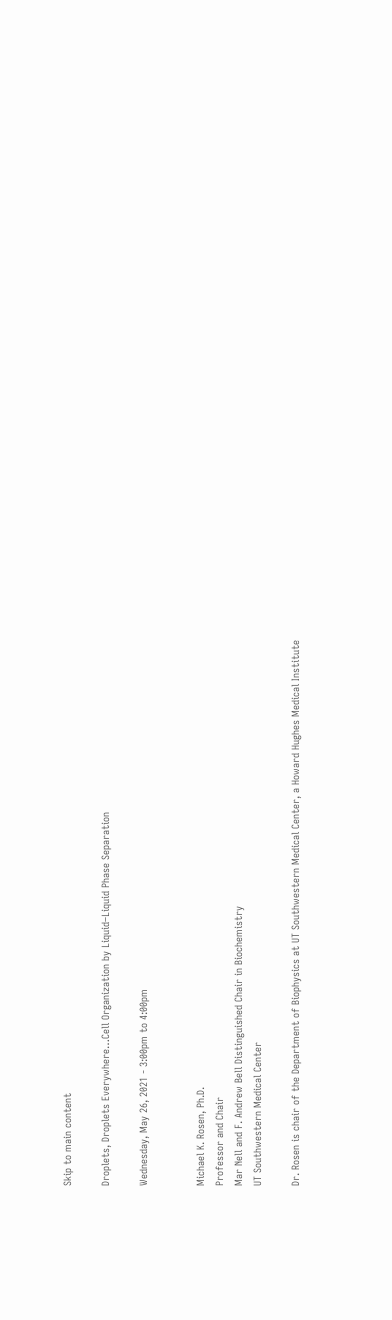Skip to main content

Droplets, Droplets Everywhere…Cell Organization by Liquid–Liquid Phase Separation

Wednesday, May 26, 2021 - 3:00pm to 4:00pm


Michael K. Rosen, Ph.D.
Professor and Chair
Mar Nell and F. Andrew Bell Distinguished Chair in Biochemistry
UT Southwestern Medical Center

Dr. Rosen is chair of the Department of Biophysics at UT Southwestern Medical Center, a Howard Hughes Medical Institute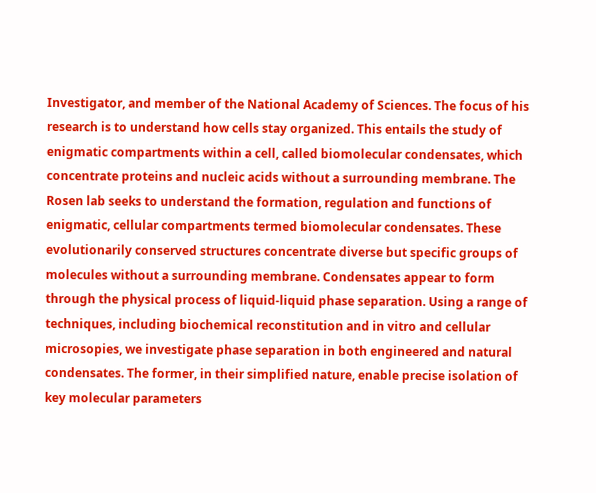Investigator, and member of the National Academy of Sciences. The focus of his research is to understand how cells stay organized. This entails the study of enigmatic compartments within a cell, called biomolecular condensates, which concentrate proteins and nucleic acids without a surrounding membrane. The Rosen lab seeks to understand the formation, regulation and functions of enigmatic, cellular compartments termed biomolecular condensates. These evolutionarily conserved structures concentrate diverse but specific groups of molecules without a surrounding membrane. Condensates appear to form through the physical process of liquid-liquid phase separation. Using a range of techniques, including biochemical reconstitution and in vitro and cellular microsopies, we investigate phase separation in both engineered and natural condensates. The former, in their simplified nature, enable precise isolation of key molecular parameters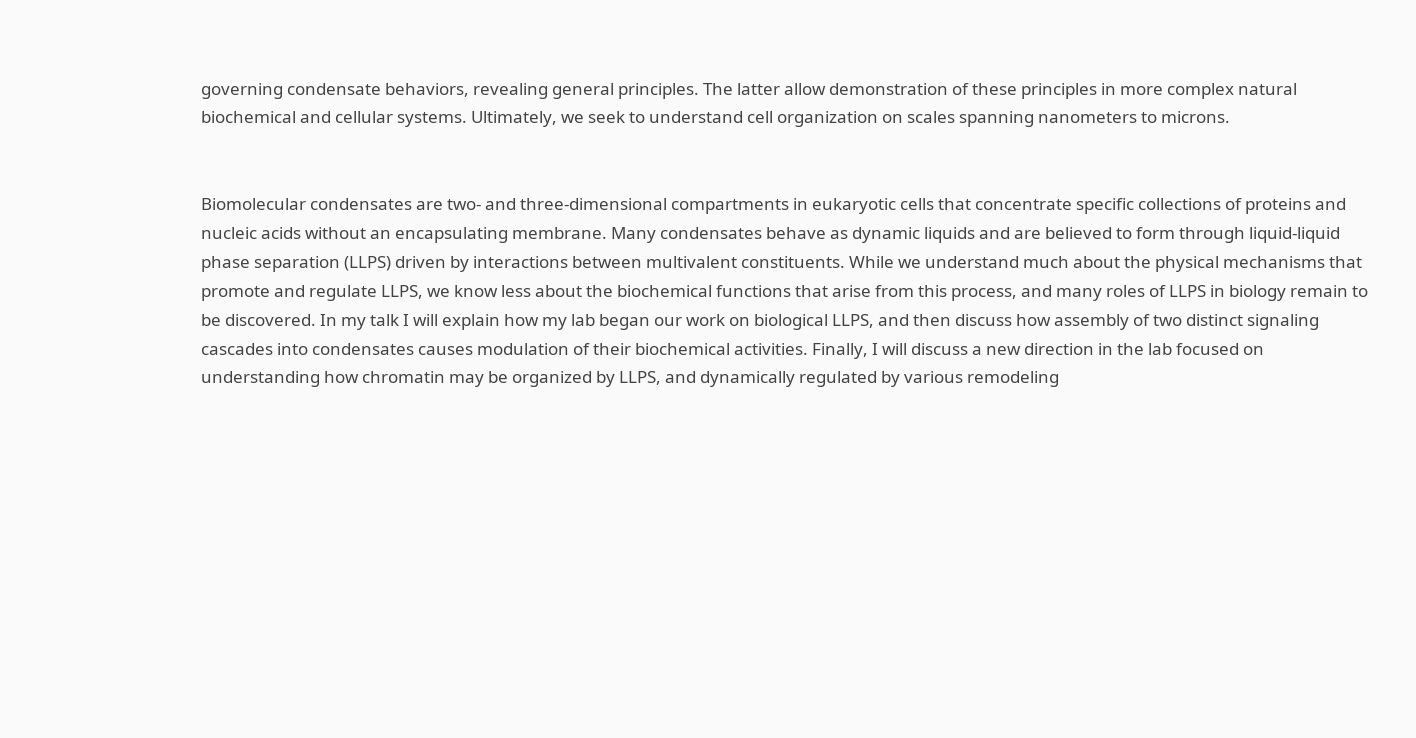governing condensate behaviors, revealing general principles. The latter allow demonstration of these principles in more complex natural biochemical and cellular systems. Ultimately, we seek to understand cell organization on scales spanning nanometers to microns.


Biomolecular condensates are two- and three-dimensional compartments in eukaryotic cells that concentrate specific collections of proteins and nucleic acids without an encapsulating membrane. Many condensates behave as dynamic liquids and are believed to form through liquid-liquid phase separation (LLPS) driven by interactions between multivalent constituents. While we understand much about the physical mechanisms that promote and regulate LLPS, we know less about the biochemical functions that arise from this process, and many roles of LLPS in biology remain to be discovered. In my talk I will explain how my lab began our work on biological LLPS, and then discuss how assembly of two distinct signaling cascades into condensates causes modulation of their biochemical activities. Finally, I will discuss a new direction in the lab focused on understanding how chromatin may be organized by LLPS, and dynamically regulated by various remodeling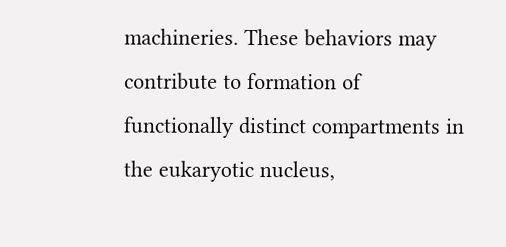machineries. These behaviors may contribute to formation of functionally distinct compartments in the eukaryotic nucleus,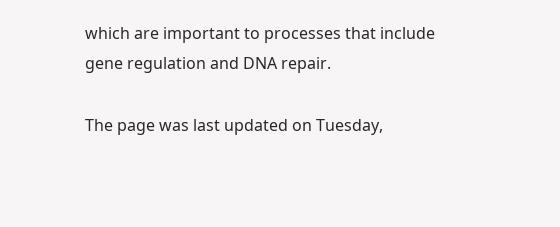which are important to processes that include gene regulation and DNA repair.

The page was last updated on Tuesday,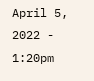April 5, 2022 - 1:20pm